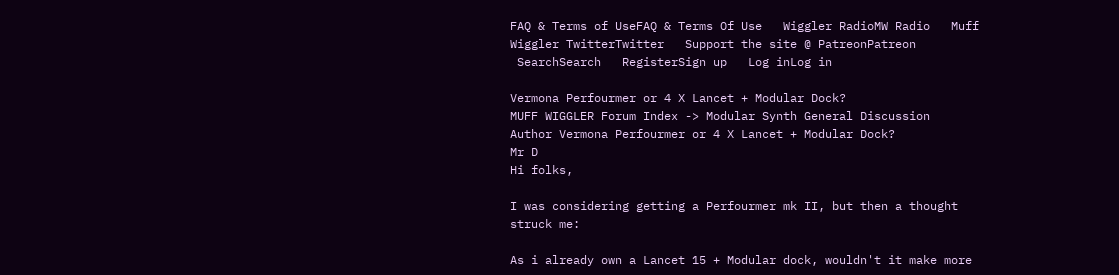FAQ & Terms of UseFAQ & Terms Of Use   Wiggler RadioMW Radio   Muff Wiggler TwitterTwitter   Support the site @ PatreonPatreon
 SearchSearch   RegisterSign up   Log inLog in

Vermona Perfourmer or 4 X Lancet + Modular Dock?
MUFF WIGGLER Forum Index -> Modular Synth General Discussion
Author Vermona Perfourmer or 4 X Lancet + Modular Dock?
Mr D
Hi folks,

I was considering getting a Perfourmer mk II, but then a thought struck me:

As i already own a Lancet 15 + Modular dock, wouldn't it make more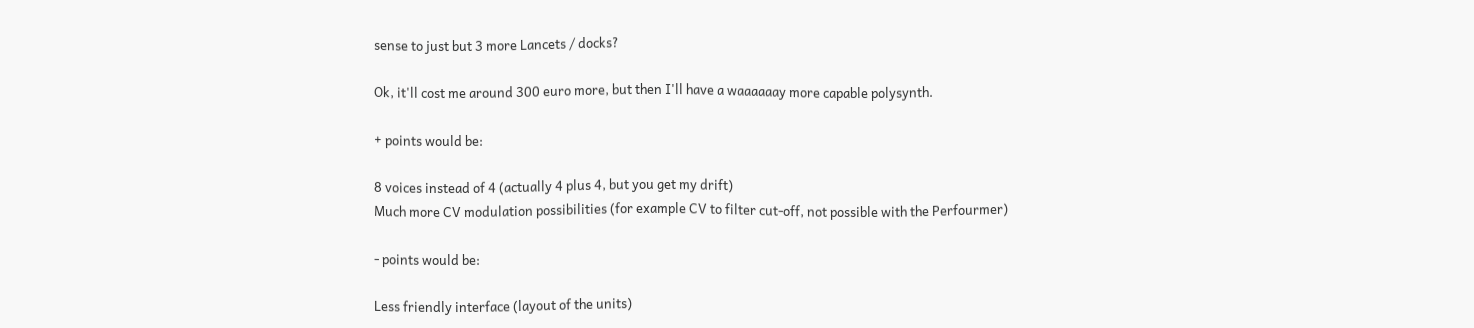sense to just but 3 more Lancets / docks?

Ok, it'll cost me around 300 euro more, but then I'll have a waaaaaay more capable polysynth.

+ points would be:

8 voices instead of 4 (actually 4 plus 4, but you get my drift)
Much more CV modulation possibilities (for example CV to filter cut-off, not possible with the Perfourmer)

- points would be:

Less friendly interface (layout of the units)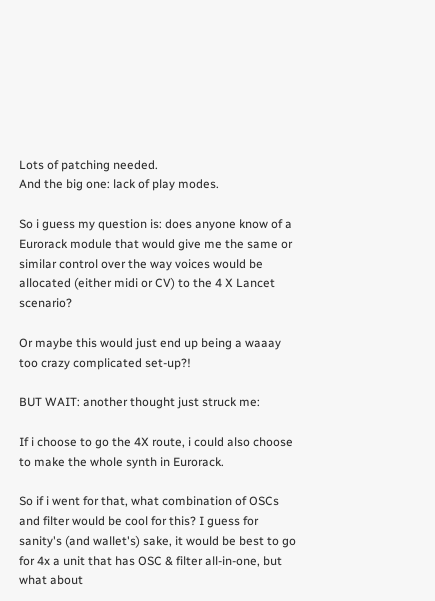Lots of patching needed.
And the big one: lack of play modes.

So i guess my question is: does anyone know of a Eurorack module that would give me the same or similar control over the way voices would be allocated (either midi or CV) to the 4 X Lancet scenario?

Or maybe this would just end up being a waaay too crazy complicated set-up?!

BUT WAIT: another thought just struck me:

If i choose to go the 4X route, i could also choose to make the whole synth in Eurorack.

So if i went for that, what combination of OSCs and filter would be cool for this? I guess for sanity's (and wallet's) sake, it would be best to go for 4x a unit that has OSC & filter all-in-one, but what about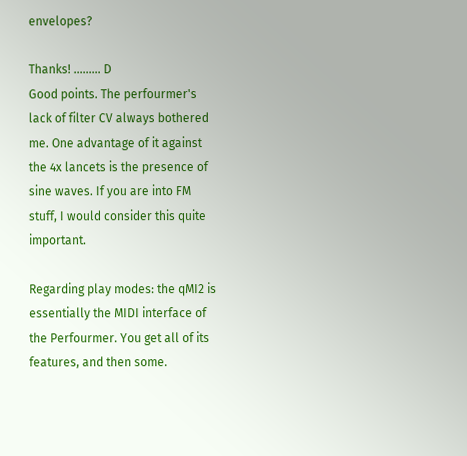envelopes?

Thanks! ......... D
Good points. The perfourmer's lack of filter CV always bothered me. One advantage of it against the 4x lancets is the presence of sine waves. If you are into FM stuff, I would consider this quite important.

Regarding play modes: the qMI2 is essentially the MIDI interface of the Perfourmer. You get all of its features, and then some.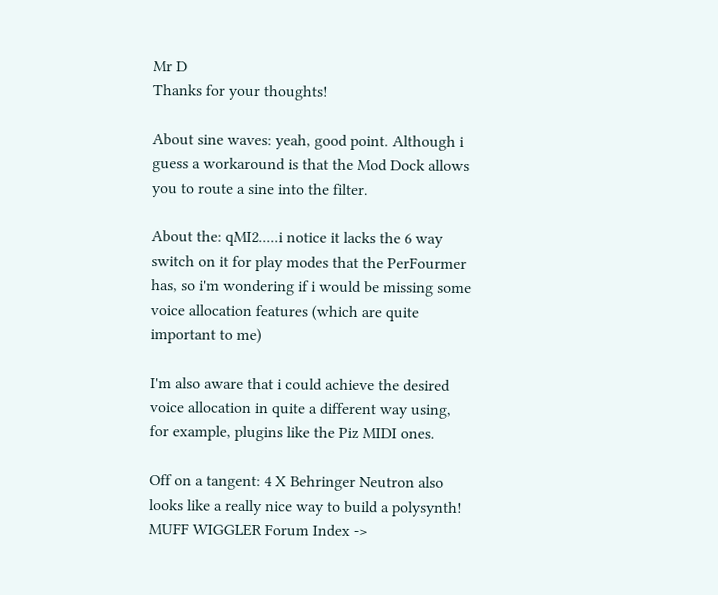Mr D
Thanks for your thoughts!

About sine waves: yeah, good point. Although i guess a workaround is that the Mod Dock allows you to route a sine into the filter.

About the: qMI2.....i notice it lacks the 6 way switch on it for play modes that the PerFourmer has, so i'm wondering if i would be missing some voice allocation features (which are quite important to me)

I'm also aware that i could achieve the desired voice allocation in quite a different way using, for example, plugins like the Piz MIDI ones.

Off on a tangent: 4 X Behringer Neutron also looks like a really nice way to build a polysynth!
MUFF WIGGLER Forum Index ->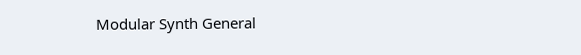Modular Synth General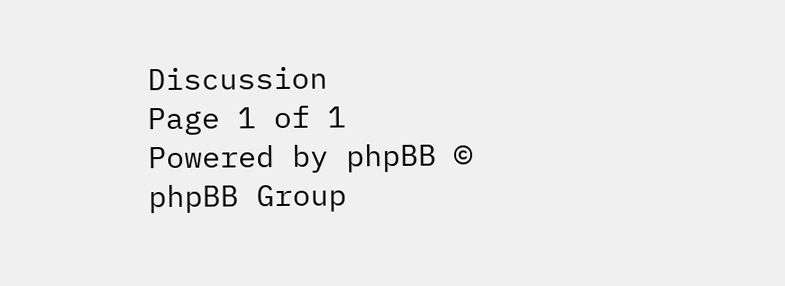Discussion
Page 1 of 1
Powered by phpBB © phpBB Group